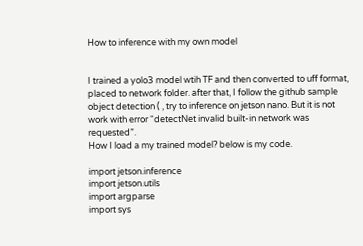How to inference with my own model


I trained a yolo3 model wtih TF and then converted to uff format, placed to network folder. after that, I follow the github sample object detection ( , try to inference on jetson nano. But it is not work with error “detectNet invalid built-in network was requested”.
How I load a my trained model? below is my code.

import jetson.inference
import jetson.utils
import argparse
import sys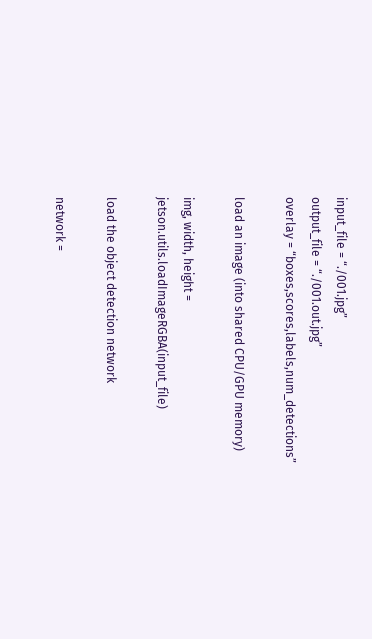input_file = “./001.jpg”
output_file = “./001.out.jpg”
overlay = “boxes,scores,labels,num_detections”

load an image (into shared CPU/GPU memory)

img, width, height = jetson.utils.loadImageRGBA(input_file)

load the object detection network

network =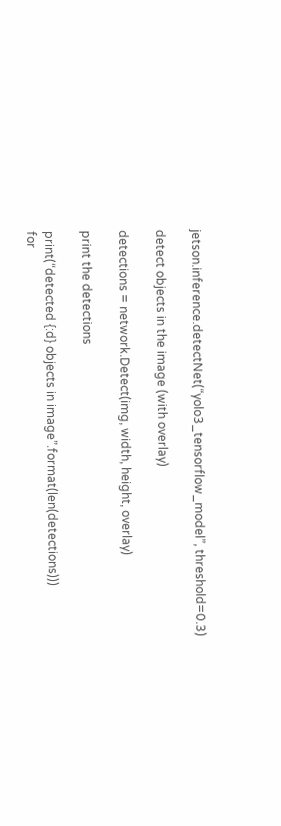jetson.inference.detectNet(“yolo3_tensorflow_model”, threshold=0.3)

detect objects in the image (with overlay)

detections = network.Detect(img, width, height, overlay)

print the detections

print(“detected {:d} objects in image”.format(len(detections)))
for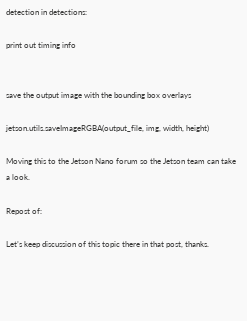detection in detections:

print out timing info


save the output image with the bounding box overlays

jetson.utils.saveImageRGBA(output_file, img, width, height)

Moving this to the Jetson Nano forum so the Jetson team can take a look.

Repost of:

Let’s keep discussion of this topic there in that post, thanks.